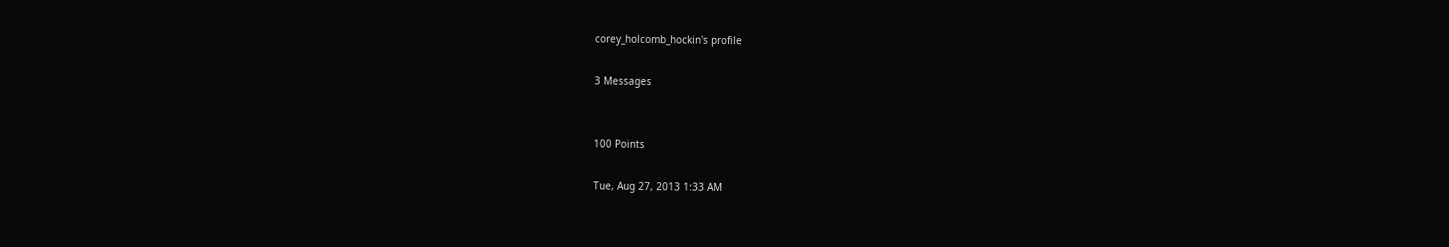corey_holcomb_hockin's profile

3 Messages


100 Points

Tue, Aug 27, 2013 1:33 AM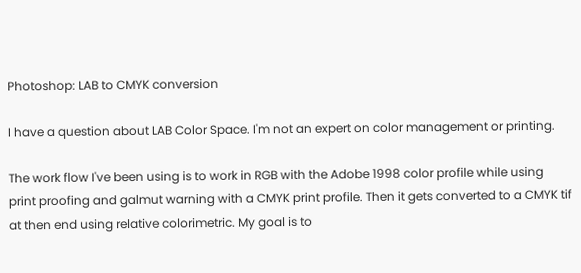Photoshop: LAB to CMYK conversion

I have a question about LAB Color Space. I'm not an expert on color management or printing.

The work flow I've been using is to work in RGB with the Adobe 1998 color profile while using print proofing and galmut warning with a CMYK print profile. Then it gets converted to a CMYK tif at then end using relative colorimetric. My goal is to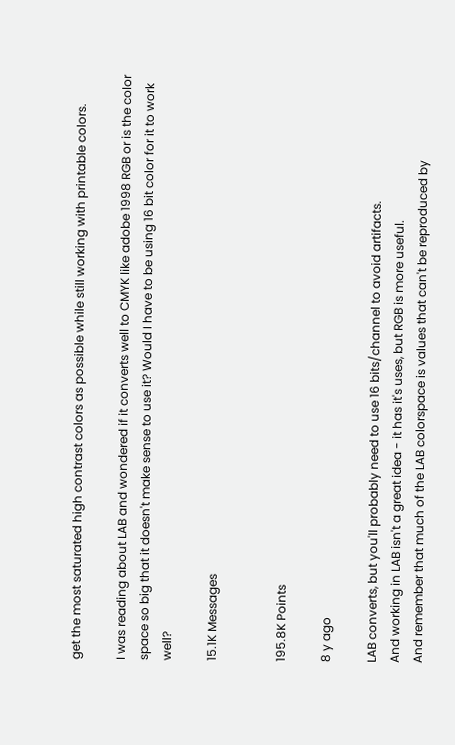get the most saturated high contrast colors as possible while still working with printable colors.

I was reading about LAB and wondered if it converts well to CMYK like adobe 1998 RGB or is the color space so big that it doesn't make sense to use it? Would I have to be using 16 bit color for it to work well?

15.1K Messages


195.8K Points

8 y ago

LAB converts, but you'll probably need to use 16 bits/channel to avoid artifacts.
And working in LAB isn't a great idea - it has it's uses, but RGB is more useful.
And remember that much of the LAB colorspace is values that can't be reproduced by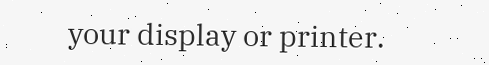your display or printer.